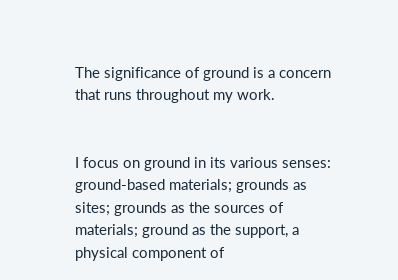The significance of ground is a concern that runs throughout my work.


I focus on ground in its various senses: ground-based materials; grounds as sites; grounds as the sources of materials; ground as the support, a physical component of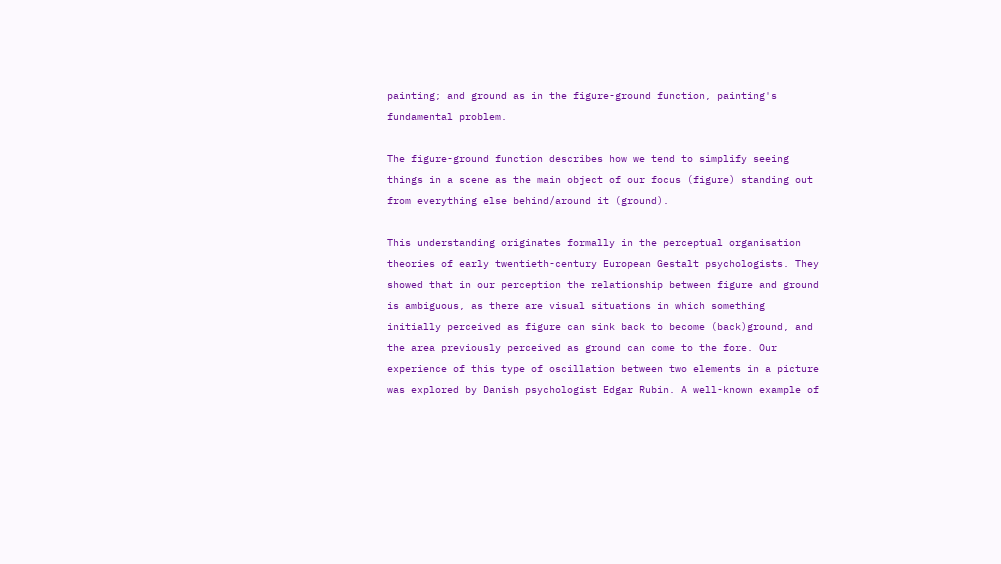painting; and ground as in the figure-ground function, painting's fundamental problem.

The figure-ground function describes how we tend to simplify seeing things in a scene as the main object of our focus (figure) standing out from everything else behind/around it (ground).

This understanding originates formally in the perceptual organisation theories of early twentieth-century European Gestalt psychologists. They showed that in our perception the relationship between figure and ground is ambiguous, as there are visual situations in which something initially perceived as figure can sink back to become (back)ground, and the area previously perceived as ground can come to the fore. Our experience of this type of oscillation between two elements in a picture was explored by Danish psychologist Edgar Rubin. A well-known example of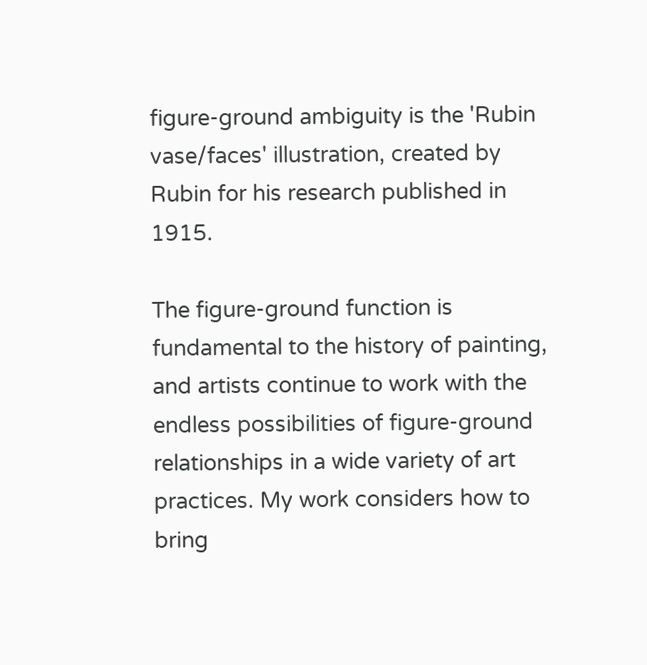figure-ground ambiguity is the 'Rubin vase/faces' illustration, created by Rubin for his research published in 1915.

The figure-ground function is fundamental to the history of painting, and artists continue to work with the endless possibilities of figure-ground relationships in a wide variety of art practices. My work considers how to bring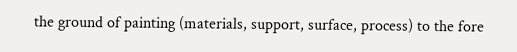the ground of painting (materials, support, surface, process) to the fore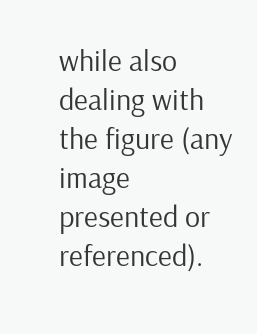while also dealing with the figure (any image presented or referenced).